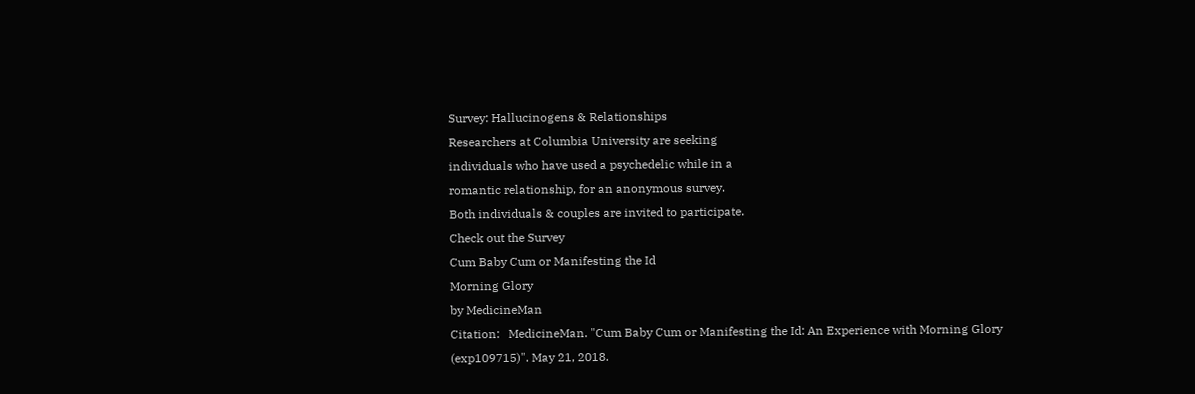Survey: Hallucinogens & Relationships
Researchers at Columbia University are seeking
individuals who have used a psychedelic while in a
romantic relationship, for an anonymous survey.
Both individuals & couples are invited to participate.
Check out the Survey
Cum Baby Cum or Manifesting the Id
Morning Glory
by MedicineMan
Citation:   MedicineMan. "Cum Baby Cum or Manifesting the Id: An Experience with Morning Glory (exp109715)". May 21, 2018.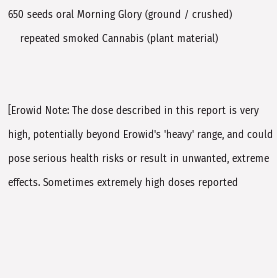650 seeds oral Morning Glory (ground / crushed)
    repeated smoked Cannabis (plant material)


[Erowid Note: The dose described in this report is very high, potentially beyond Erowid's 'heavy' range, and could pose serious health risks or result in unwanted, extreme effects. Sometimes extremely high doses reported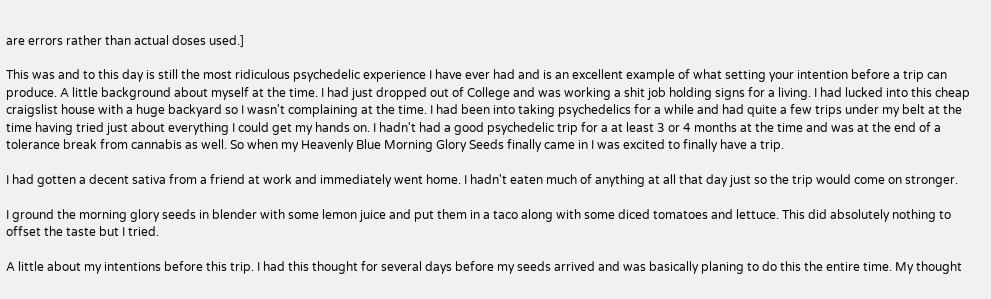are errors rather than actual doses used.]

This was and to this day is still the most ridiculous psychedelic experience I have ever had and is an excellent example of what setting your intention before a trip can produce. A little background about myself at the time. I had just dropped out of College and was working a shit job holding signs for a living. I had lucked into this cheap craigslist house with a huge backyard so I wasn't complaining at the time. I had been into taking psychedelics for a while and had quite a few trips under my belt at the time having tried just about everything I could get my hands on. I hadn't had a good psychedelic trip for a at least 3 or 4 months at the time and was at the end of a tolerance break from cannabis as well. So when my Heavenly Blue Morning Glory Seeds finally came in I was excited to finally have a trip.

I had gotten a decent sativa from a friend at work and immediately went home. I hadn't eaten much of anything at all that day just so the trip would come on stronger.

I ground the morning glory seeds in blender with some lemon juice and put them in a taco along with some diced tomatoes and lettuce. This did absolutely nothing to offset the taste but I tried.

A little about my intentions before this trip. I had this thought for several days before my seeds arrived and was basically planing to do this the entire time. My thought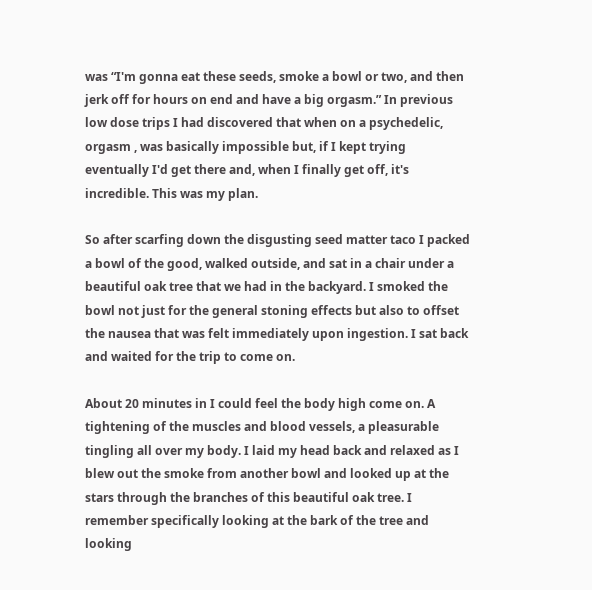was “I'm gonna eat these seeds, smoke a bowl or two, and then jerk off for hours on end and have a big orgasm.” In previous low dose trips I had discovered that when on a psychedelic, orgasm , was basically impossible but, if I kept trying eventually I'd get there and, when I finally get off, it's incredible. This was my plan.

So after scarfing down the disgusting seed matter taco I packed a bowl of the good, walked outside, and sat in a chair under a beautiful oak tree that we had in the backyard. I smoked the bowl not just for the general stoning effects but also to offset the nausea that was felt immediately upon ingestion. I sat back and waited for the trip to come on.

About 20 minutes in I could feel the body high come on. A tightening of the muscles and blood vessels, a pleasurable tingling all over my body. I laid my head back and relaxed as I blew out the smoke from another bowl and looked up at the stars through the branches of this beautiful oak tree. I remember specifically looking at the bark of the tree and looking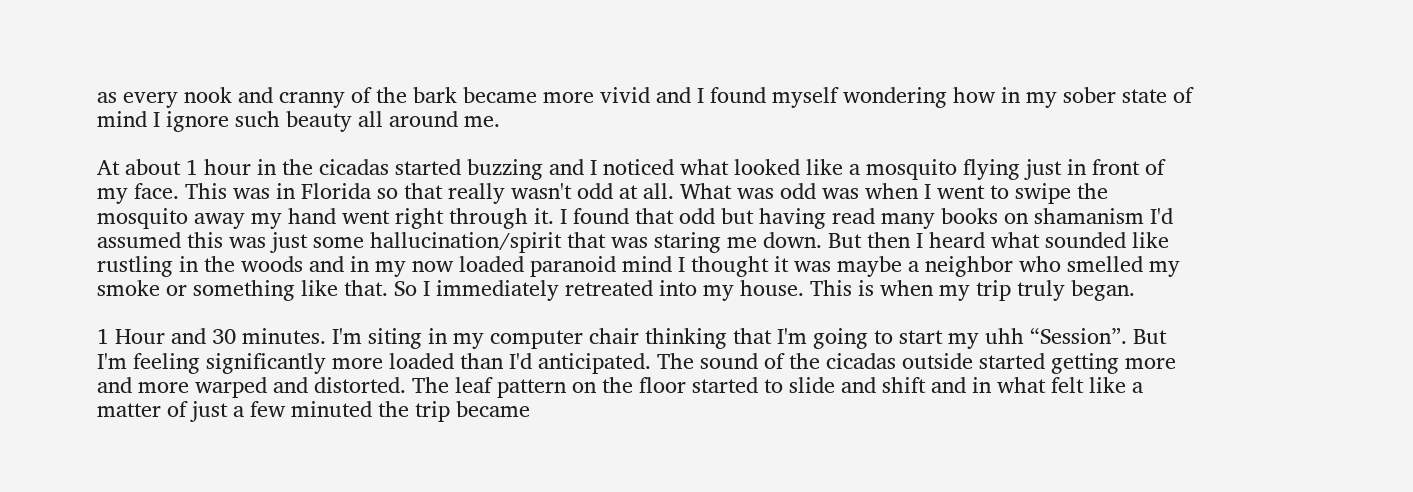as every nook and cranny of the bark became more vivid and I found myself wondering how in my sober state of mind I ignore such beauty all around me.

At about 1 hour in the cicadas started buzzing and I noticed what looked like a mosquito flying just in front of my face. This was in Florida so that really wasn't odd at all. What was odd was when I went to swipe the mosquito away my hand went right through it. I found that odd but having read many books on shamanism I'd assumed this was just some hallucination/spirit that was staring me down. But then I heard what sounded like rustling in the woods and in my now loaded paranoid mind I thought it was maybe a neighbor who smelled my smoke or something like that. So I immediately retreated into my house. This is when my trip truly began.

1 Hour and 30 minutes. I'm siting in my computer chair thinking that I'm going to start my uhh “Session”. But I'm feeling significantly more loaded than I'd anticipated. The sound of the cicadas outside started getting more and more warped and distorted. The leaf pattern on the floor started to slide and shift and in what felt like a matter of just a few minuted the trip became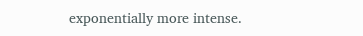exponentially more intense.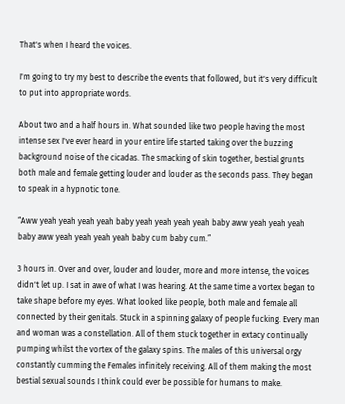That's when I heard the voices.

I'm going to try my best to describe the events that followed, but it's very difficult to put into appropriate words.

About two and a half hours in. What sounded like two people having the most intense sex I've ever heard in your entire life started taking over the buzzing background noise of the cicadas. The smacking of skin together, bestial grunts both male and female getting louder and louder as the seconds pass. They began to speak in a hypnotic tone.

“Aww yeah yeah yeah yeah baby yeah yeah yeah yeah baby aww yeah yeah yeah baby aww yeah yeah yeah yeah baby cum baby cum.”

3 hours in. Over and over, louder and louder, more and more intense, the voices didn't let up. I sat in awe of what I was hearing. At the same time a vortex began to take shape before my eyes. What looked like people, both male and female all connected by their genitals. Stuck in a spinning galaxy of people fucking. Every man and woman was a constellation. All of them stuck together in extacy continually pumping whilst the vortex of the galaxy spins. The males of this universal orgy constantly cumming the Females infinitely receiving. All of them making the most bestial sexual sounds I think could ever be possible for humans to make.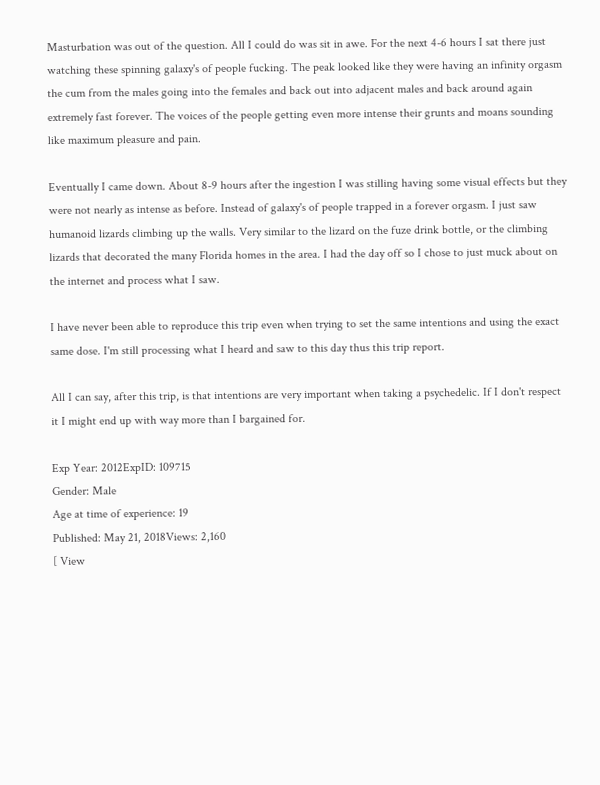Masturbation was out of the question. All I could do was sit in awe. For the next 4-6 hours I sat there just watching these spinning galaxy's of people fucking. The peak looked like they were having an infinity orgasm the cum from the males going into the females and back out into adjacent males and back around again extremely fast forever. The voices of the people getting even more intense their grunts and moans sounding like maximum pleasure and pain.

Eventually I came down. About 8-9 hours after the ingestion I was stilling having some visual effects but they were not nearly as intense as before. Instead of galaxy's of people trapped in a forever orgasm. I just saw humanoid lizards climbing up the walls. Very similar to the lizard on the fuze drink bottle, or the climbing lizards that decorated the many Florida homes in the area. I had the day off so I chose to just muck about on the internet and process what I saw.

I have never been able to reproduce this trip even when trying to set the same intentions and using the exact same dose. I'm still processing what I heard and saw to this day thus this trip report.

All I can say, after this trip, is that intentions are very important when taking a psychedelic. If I don't respect it I might end up with way more than I bargained for.

Exp Year: 2012ExpID: 109715
Gender: Male
Age at time of experience: 19
Published: May 21, 2018Views: 2,160
[ View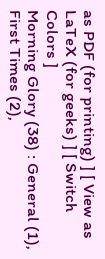as PDF (for printing) ] [ View as LaTeX (for geeks) ] [ Switch Colors ]
Morning Glory (38) : General (1), First Times (2),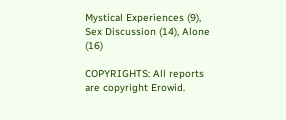Mystical Experiences (9), Sex Discussion (14), Alone (16)

COPYRIGHTS: All reports are copyright Erowid.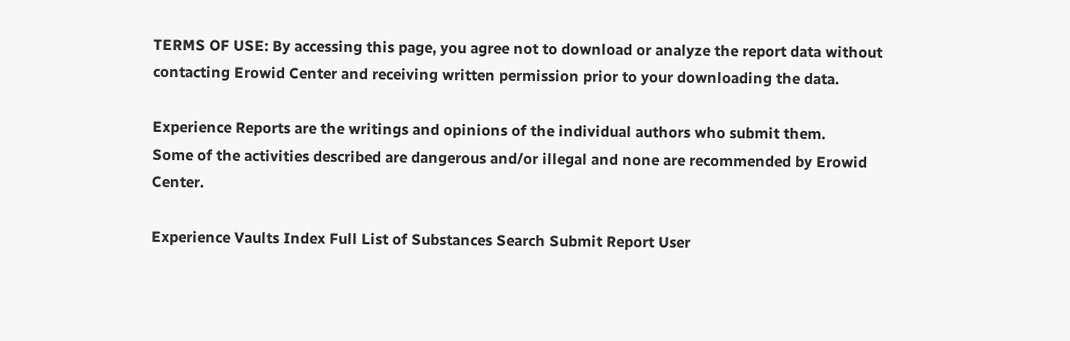TERMS OF USE: By accessing this page, you agree not to download or analyze the report data without contacting Erowid Center and receiving written permission prior to your downloading the data.

Experience Reports are the writings and opinions of the individual authors who submit them.
Some of the activities described are dangerous and/or illegal and none are recommended by Erowid Center.

Experience Vaults Index Full List of Substances Search Submit Report User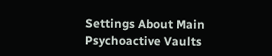Settings About Main Psychoactive Vaults